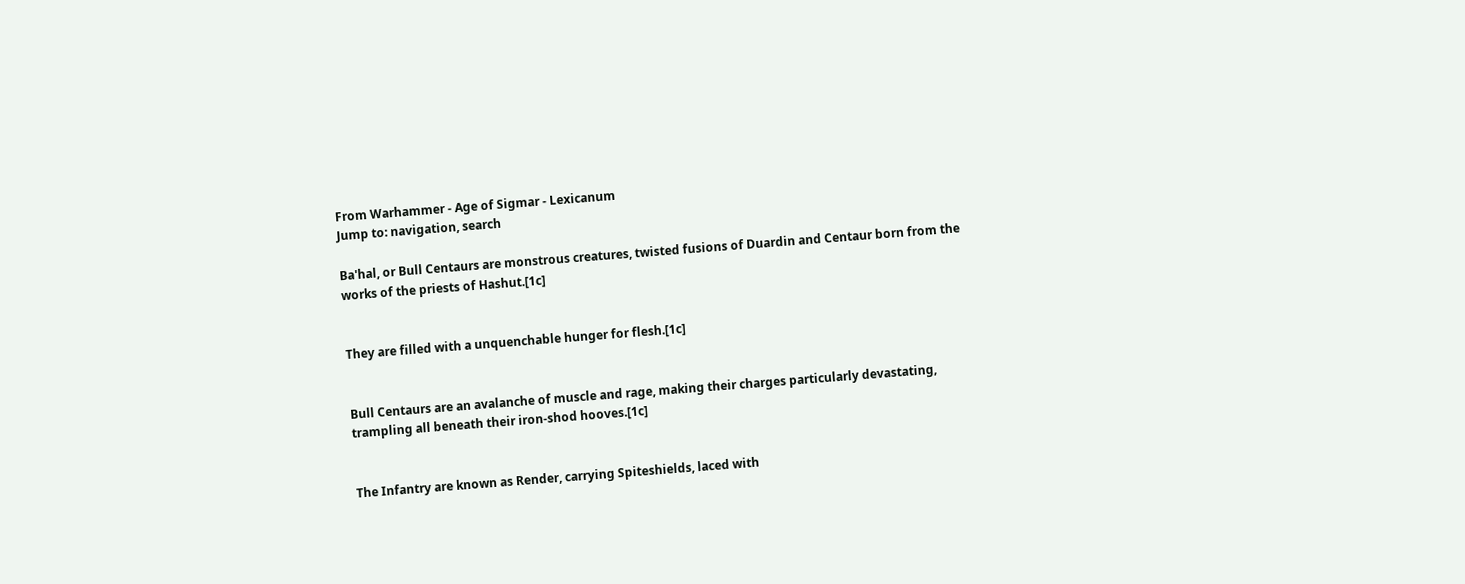From Warhammer - Age of Sigmar - Lexicanum
Jump to: navigation, search

Ba'hal, or Bull Centaurs are monstrous creatures, twisted fusions of Duardin and Centaur born from the works of the priests of Hashut.[1c]


They are filled with a unquenchable hunger for flesh.[1c]


Bull Centaurs are an avalanche of muscle and rage, making their charges particularly devastating, trampling all beneath their iron-shod hooves.[1c]


The Infantry are known as Render, carrying Spiteshields, laced with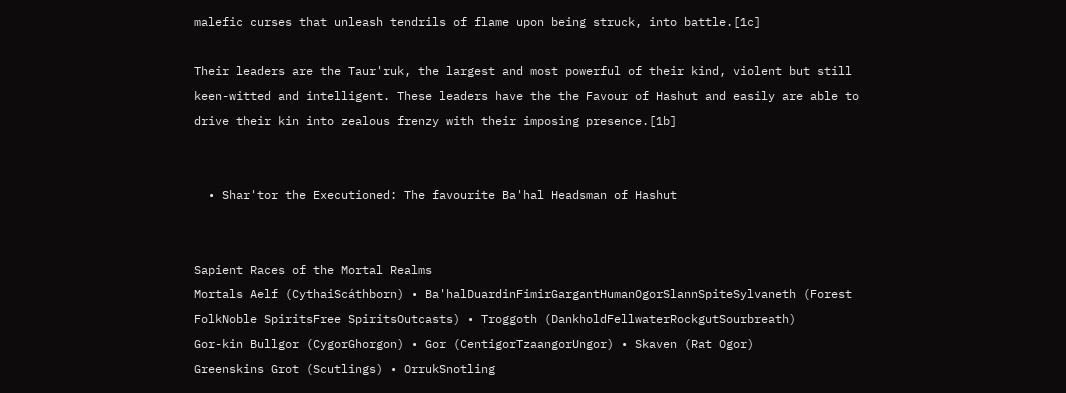malefic curses that unleash tendrils of flame upon being struck, into battle.[1c]

Their leaders are the Taur'ruk, the largest and most powerful of their kind, violent but still keen-witted and intelligent. These leaders have the the Favour of Hashut and easily are able to drive their kin into zealous frenzy with their imposing presence.[1b]


  • Shar'tor the Executioned: The favourite Ba'hal Headsman of Hashut


Sapient Races of the Mortal Realms
Mortals Aelf (CythaiScáthborn) • Ba'halDuardinFimirGargantHumanOgorSlannSpiteSylvaneth (Forest FolkNoble SpiritsFree SpiritsOutcasts) • Troggoth (DankholdFellwaterRockgutSourbreath)
Gor-kin Bullgor (CygorGhorgon) • Gor (CentigorTzaangorUngor) • Skaven (Rat Ogor)
Greenskins Grot (Scutlings) • OrrukSnotling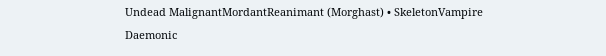Undead MalignantMordantReanimant (Morghast) • SkeletonVampire
Daemonic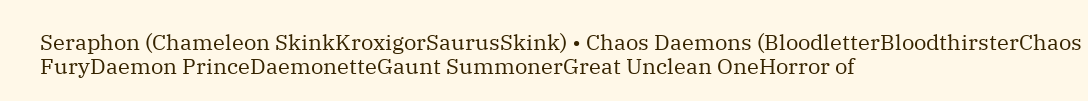Seraphon (Chameleon SkinkKroxigorSaurusSkink) • Chaos Daemons (BloodletterBloodthirsterChaos FuryDaemon PrinceDaemonetteGaunt SummonerGreat Unclean OneHorror of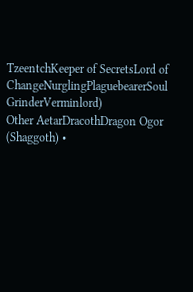TzeentchKeeper of SecretsLord of ChangeNurglingPlaguebearerSoul GrinderVerminlord)
Other AetarDracothDragon Ogor (Shaggoth) •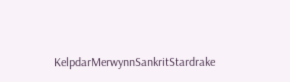KelpdarMerwynnSankritStardrake